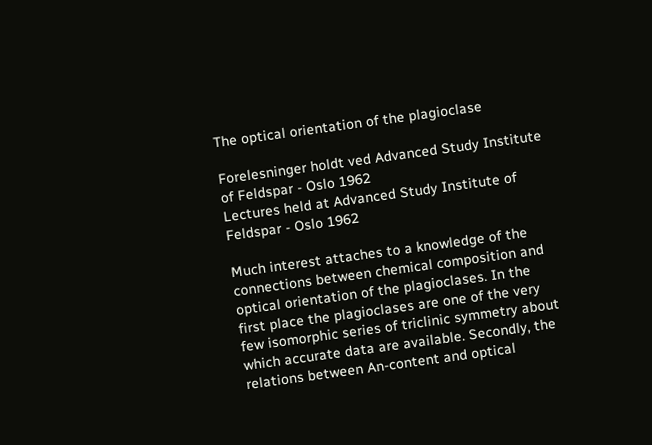The optical orientation of the plagioclase

Forelesninger holdt ved Advanced Study Institute of Feldspar - Oslo 1962
Lectures held at Advanced Study Institute of Feldspar - Oslo 1962

Much interest attaches to a knowledge of the connections between chemical composition and optical orientation of the plagioclases. In the first place the plagioclases are one of the very few isomorphic series of triclinic symmetry about which accurate data are available. Secondly, the relations between An-content and optical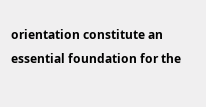orientation constitute an essential foundation for the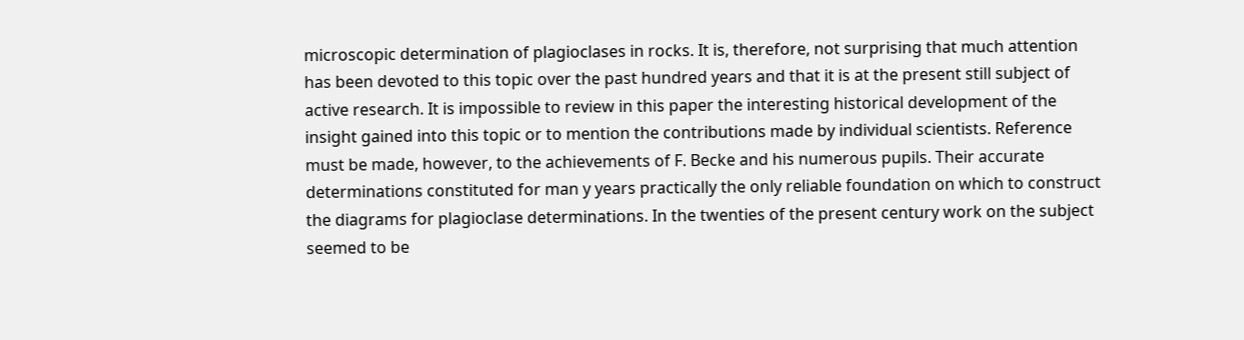microscopic determination of plagioclases in rocks. It is, therefore, not surprising that much attention has been devoted to this topic over the past hundred years and that it is at the present still subject of active research. It is impossible to review in this paper the interesting historical development of the insight gained into this topic or to mention the contributions made by individual scientists. Reference must be made, however, to the achievements of F. Becke and his numerous pupils. Their accurate determinations constituted for man y years practically the only reliable foundation on which to construct the diagrams for plagioclase determinations. In the twenties of the present century work on the subject seemed to be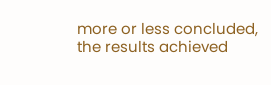more or less concluded, the results achieved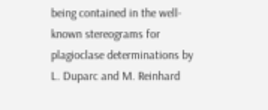being contained in the well-known stereograms for plagioclase determinations by L. Duparc and M. Reinhard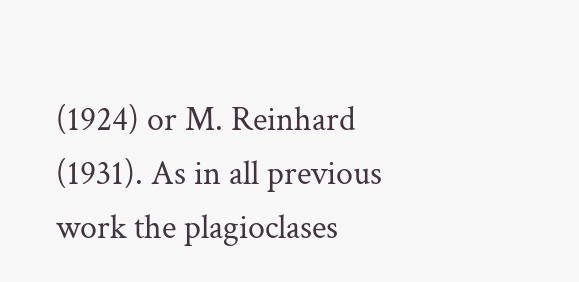(1924) or M. Reinhard (1931). As in all previous work the plagioclases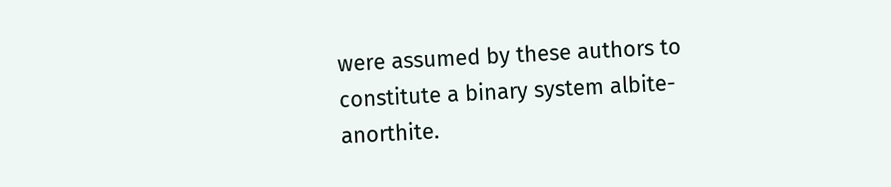were assumed by these authors to constitute a binary system albite-anorthite.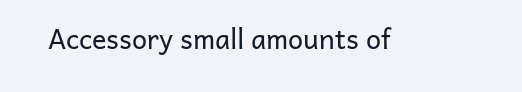Accessory small amounts of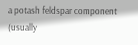a potash feldspar component (usually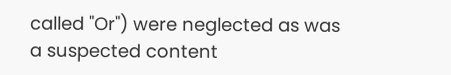called "Or") were neglected as was a suspected content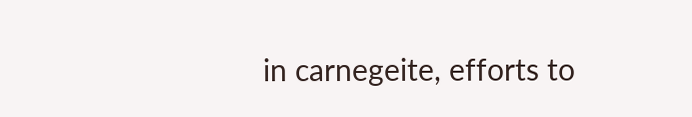in carnegeite, efforts to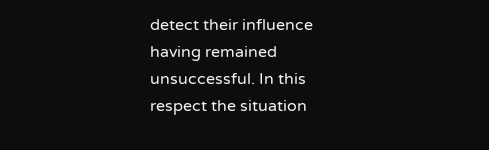detect their influence having remained unsuccessful. In this respect the situation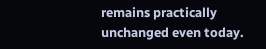remains practically unchanged even today.